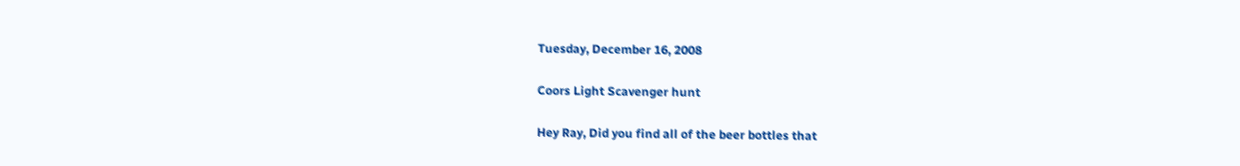Tuesday, December 16, 2008

Coors Light Scavenger hunt

Hey Ray, Did you find all of the beer bottles that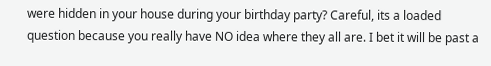were hidden in your house during your birthday party? Careful, its a loaded question because you really have NO idea where they all are. I bet it will be past a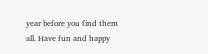year before you find them all. Have fun and happy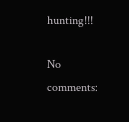hunting!!!

No comments: